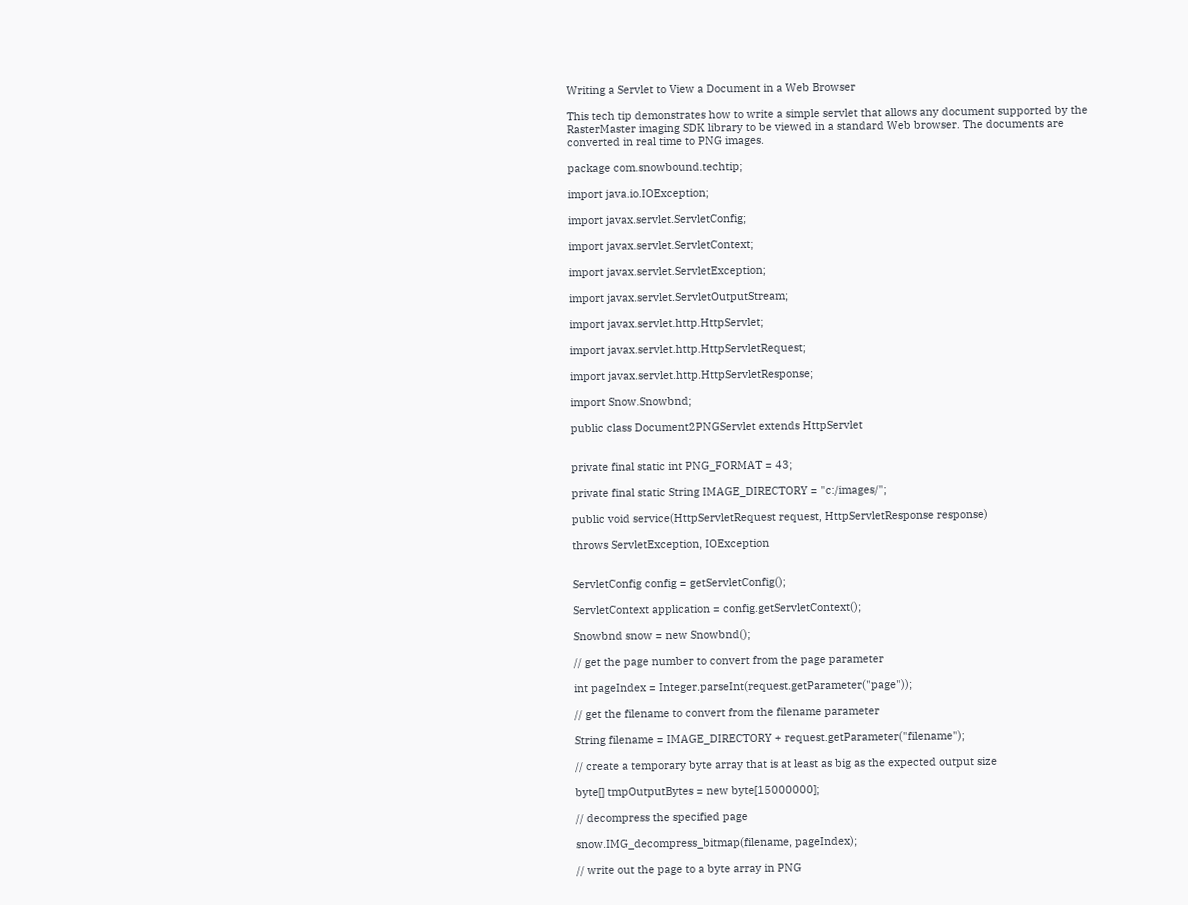Writing a Servlet to View a Document in a Web Browser

This tech tip demonstrates how to write a simple servlet that allows any document supported by the RasterMaster imaging SDK library to be viewed in a standard Web browser. The documents are converted in real time to PNG images.

package com.snowbound.techtip;

import java.io.IOException;

import javax.servlet.ServletConfig;

import javax.servlet.ServletContext;

import javax.servlet.ServletException;

import javax.servlet.ServletOutputStream;

import javax.servlet.http.HttpServlet;

import javax.servlet.http.HttpServletRequest;

import javax.servlet.http.HttpServletResponse;

import Snow.Snowbnd;

public class Document2PNGServlet extends HttpServlet


private final static int PNG_FORMAT = 43;

private final static String IMAGE_DIRECTORY = "c:/images/";

public void service(HttpServletRequest request, HttpServletResponse response)

throws ServletException, IOException


ServletConfig config = getServletConfig();

ServletContext application = config.getServletContext();

Snowbnd snow = new Snowbnd();

// get the page number to convert from the page parameter

int pageIndex = Integer.parseInt(request.getParameter("page"));

// get the filename to convert from the filename parameter

String filename = IMAGE_DIRECTORY + request.getParameter("filename");

// create a temporary byte array that is at least as big as the expected output size

byte[] tmpOutputBytes = new byte[15000000];

// decompress the specified page

snow.IMG_decompress_bitmap(filename, pageIndex);

// write out the page to a byte array in PNG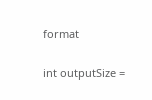format

int outputSize =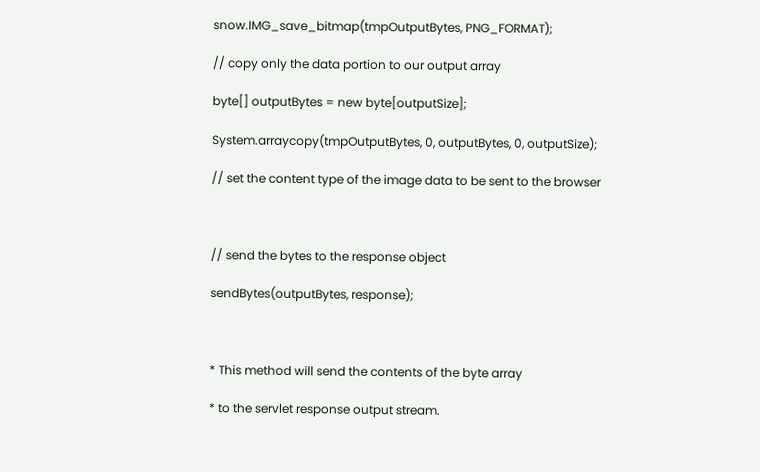snow.IMG_save_bitmap(tmpOutputBytes, PNG_FORMAT);

// copy only the data portion to our output array

byte[] outputBytes = new byte[outputSize];

System.arraycopy(tmpOutputBytes, 0, outputBytes, 0, outputSize);

// set the content type of the image data to be sent to the browser



// send the bytes to the response object

sendBytes(outputBytes, response);



* This method will send the contents of the byte array

* to the servlet response output stream.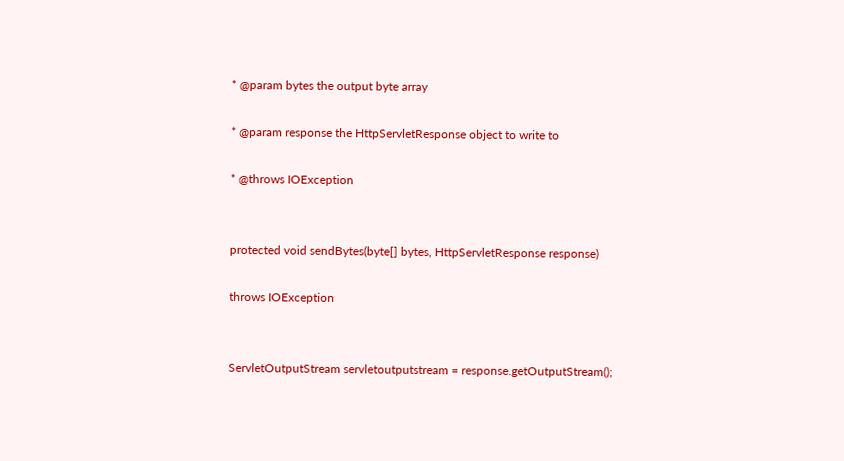* @param bytes the output byte array

* @param response the HttpServletResponse object to write to

* @throws IOException


protected void sendBytes(byte[] bytes, HttpServletResponse response)

throws IOException


ServletOutputStream servletoutputstream = response.getOutputStream();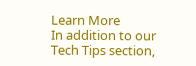Learn More
In addition to our Tech Tips section,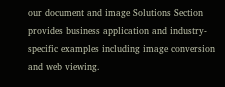our document and image Solutions Section provides business application and industry-specific examples including image conversion and web viewing.